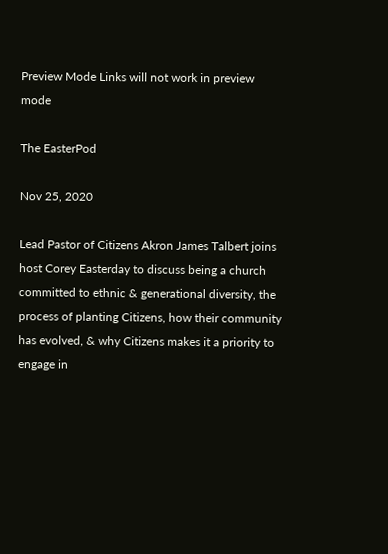Preview Mode Links will not work in preview mode

The EasterPod

Nov 25, 2020

Lead Pastor of Citizens Akron James Talbert joins host Corey Easterday to discuss being a church committed to ethnic & generational diversity, the process of planting Citizens, how their community has evolved, & why Citizens makes it a priority to engage in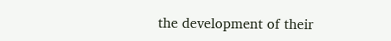the development of their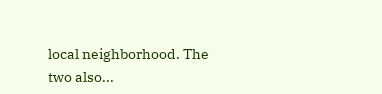local neighborhood. The two also...